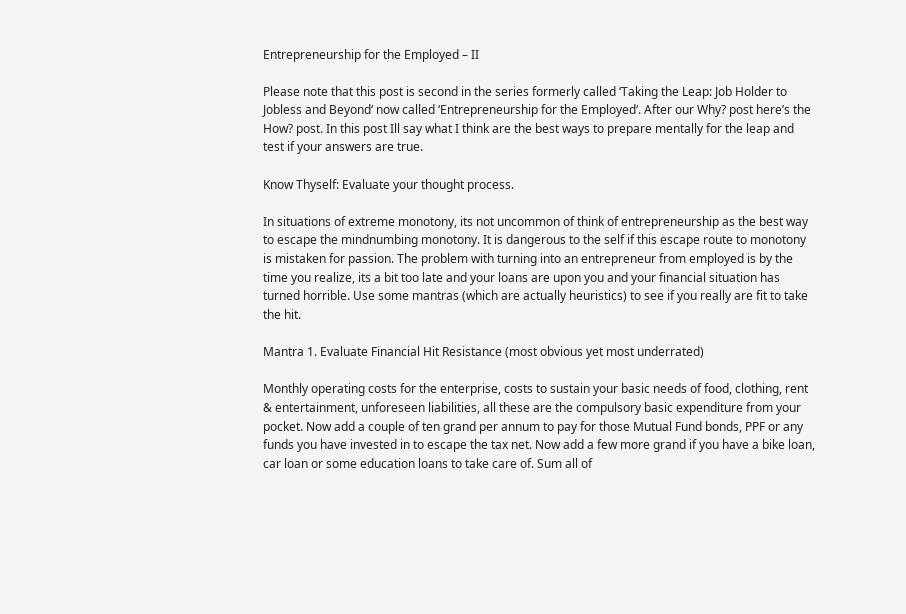Entrepreneurship for the Employed – II

Please note that this post is second in the series formerly called ‘Taking the Leap: Job Holder to Jobless and Beyond‘ now called ‘Entrepreneurship for the Employed‘. After our Why? post here’s the How? post. In this post Ill say what I think are the best ways to prepare mentally for the leap and test if your answers are true.

Know Thyself: Evaluate your thought process.

In situations of extreme monotony, its not uncommon of think of entrepreneurship as the best way to escape the mindnumbing monotony. It is dangerous to the self if this escape route to monotony is mistaken for passion. The problem with turning into an entrepreneur from employed is by the time you realize, its a bit too late and your loans are upon you and your financial situation has turned horrible. Use some mantras (which are actually heuristics) to see if you really are fit to take the hit.

Mantra 1. Evaluate Financial Hit Resistance (most obvious yet most underrated)

Monthly operating costs for the enterprise, costs to sustain your basic needs of food, clothing, rent & entertainment, unforeseen liabilities, all these are the compulsory basic expenditure from your pocket. Now add a couple of ten grand per annum to pay for those Mutual Fund bonds, PPF or any funds you have invested in to escape the tax net. Now add a few more grand if you have a bike loan, car loan or some education loans to take care of. Sum all of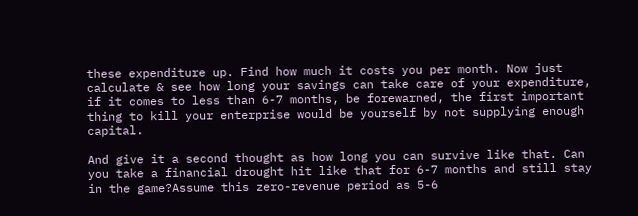these expenditure up. Find how much it costs you per month. Now just calculate & see how long your savings can take care of your expenditure, if it comes to less than 6-7 months, be forewarned, the first important thing to kill your enterprise would be yourself by not supplying enough capital.

And give it a second thought as how long you can survive like that. Can you take a financial drought hit like that for 6-7 months and still stay in the game?Assume this zero-revenue period as 5-6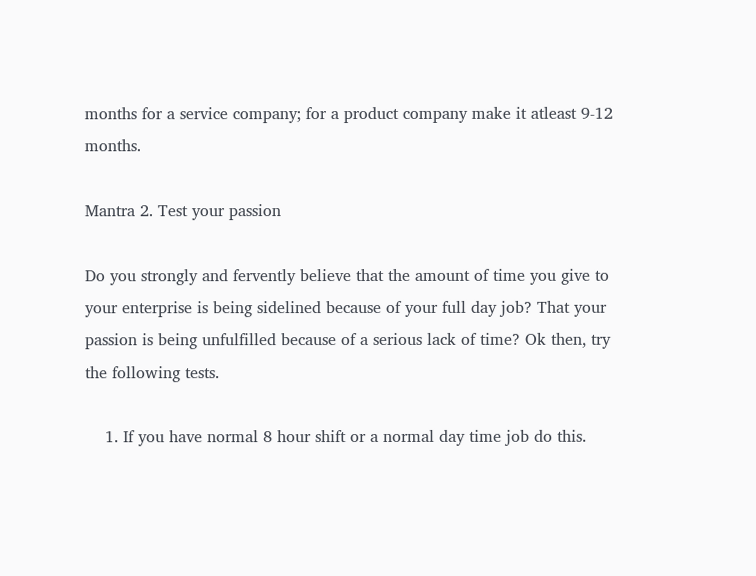months for a service company; for a product company make it atleast 9-12 months.

Mantra 2. Test your passion

Do you strongly and fervently believe that the amount of time you give to your enterprise is being sidelined because of your full day job? That your passion is being unfulfilled because of a serious lack of time? Ok then, try the following tests.

    1. If you have normal 8 hour shift or a normal day time job do this.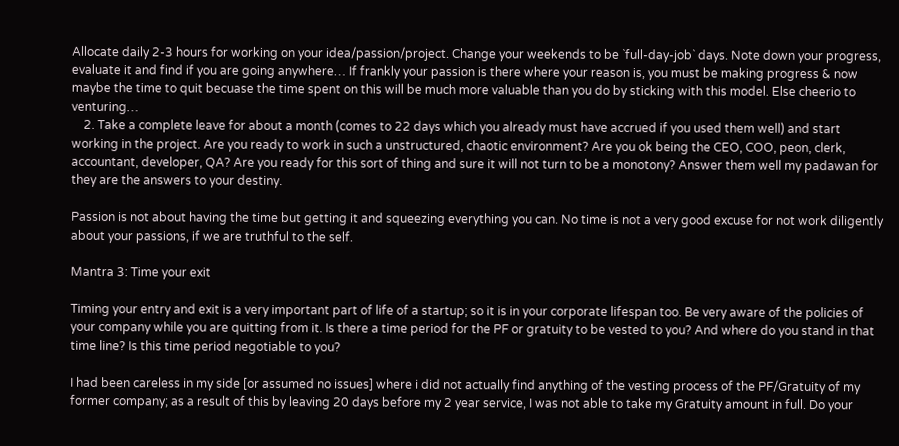Allocate daily 2-3 hours for working on your idea/passion/project. Change your weekends to be `full-day-job` days. Note down your progress, evaluate it and find if you are going anywhere… If frankly your passion is there where your reason is, you must be making progress & now maybe the time to quit becuase the time spent on this will be much more valuable than you do by sticking with this model. Else cheerio to venturing…
    2. Take a complete leave for about a month (comes to 22 days which you already must have accrued if you used them well) and start working in the project. Are you ready to work in such a unstructured, chaotic environment? Are you ok being the CEO, COO, peon, clerk, accountant, developer, QA? Are you ready for this sort of thing and sure it will not turn to be a monotony? Answer them well my padawan for they are the answers to your destiny.

Passion is not about having the time but getting it and squeezing everything you can. No time is not a very good excuse for not work diligently about your passions, if we are truthful to the self.

Mantra 3: Time your exit

Timing your entry and exit is a very important part of life of a startup; so it is in your corporate lifespan too. Be very aware of the policies of your company while you are quitting from it. Is there a time period for the PF or gratuity to be vested to you? And where do you stand in that time line? Is this time period negotiable to you?

I had been careless in my side [or assumed no issues] where i did not actually find anything of the vesting process of the PF/Gratuity of my former company; as a result of this by leaving 20 days before my 2 year service, I was not able to take my Gratuity amount in full. Do your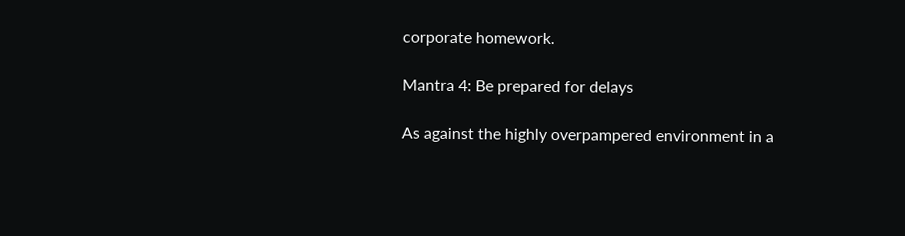corporate homework.

Mantra 4: Be prepared for delays

As against the highly overpampered environment in a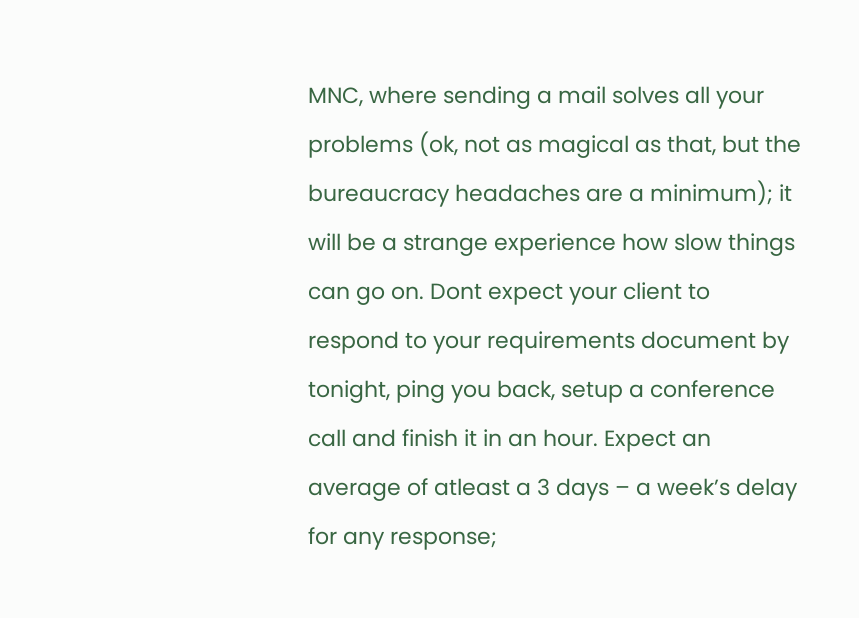MNC, where sending a mail solves all your problems (ok, not as magical as that, but the bureaucracy headaches are a minimum); it will be a strange experience how slow things can go on. Dont expect your client to respond to your requirements document by tonight, ping you back, setup a conference call and finish it in an hour. Expect an average of atleast a 3 days – a week’s delay for any response;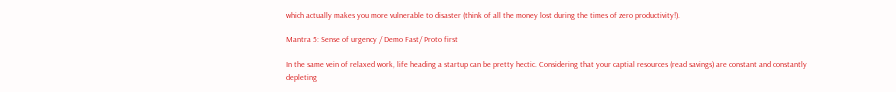which actually makes you more vulnerable to disaster (think of all the money lost during the times of zero productivity!).

Mantra 5: Sense of urgency / Demo Fast/ Proto first

In the same vein of relaxed work, life heading a startup can be pretty hectic. Considering that your captial resources (read savings) are constant and constantly depleting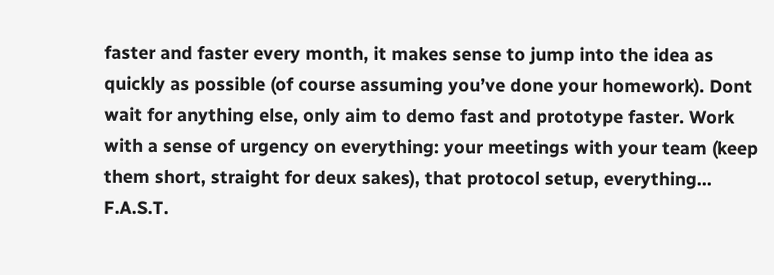faster and faster every month, it makes sense to jump into the idea as quickly as possible (of course assuming you’ve done your homework). Dont wait for anything else, only aim to demo fast and prototype faster. Work with a sense of urgency on everything: your meetings with your team (keep them short, straight for deux sakes), that protocol setup, everything… F.A.S.T.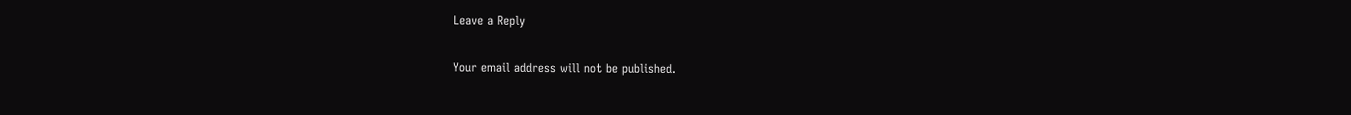Leave a Reply

Your email address will not be published.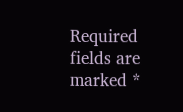Required fields are marked *